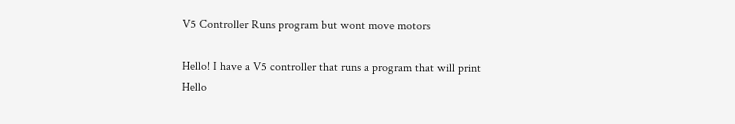V5 Controller Runs program but wont move motors

Hello! I have a V5 controller that runs a program that will print Hello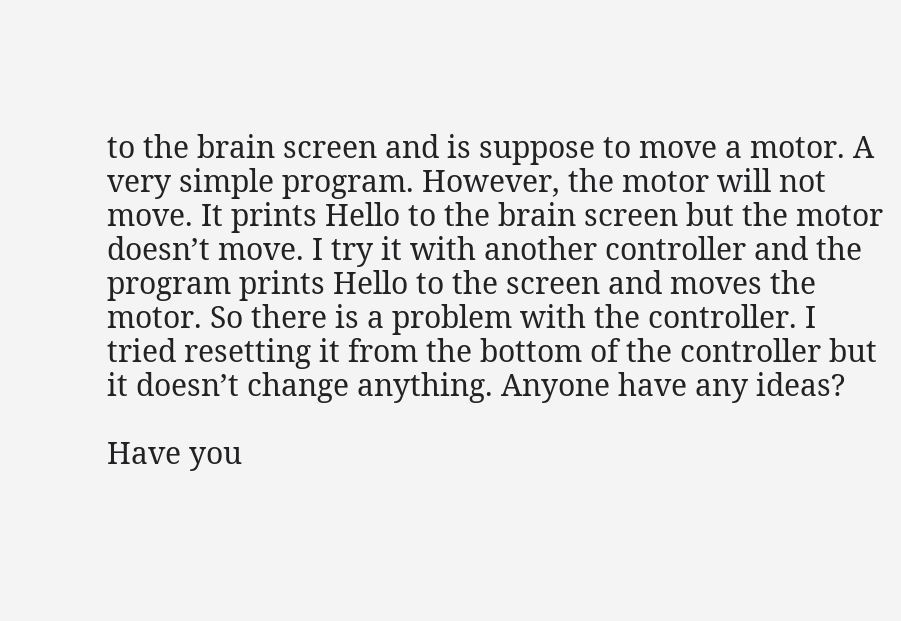to the brain screen and is suppose to move a motor. A very simple program. However, the motor will not move. It prints Hello to the brain screen but the motor doesn’t move. I try it with another controller and the program prints Hello to the screen and moves the motor. So there is a problem with the controller. I tried resetting it from the bottom of the controller but it doesn’t change anything. Anyone have any ideas?

Have you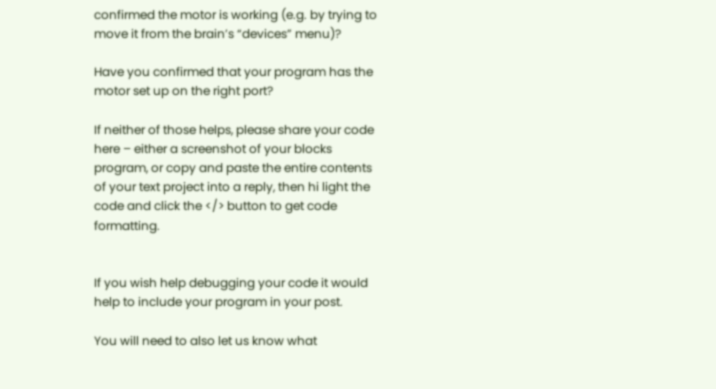confirmed the motor is working (e.g. by trying to move it from the brain’s “devices” menu)?

Have you confirmed that your program has the motor set up on the right port?

If neither of those helps, please share your code here – either a screenshot of your blocks program, or copy and paste the entire contents of your text project into a reply, then hi light the code and click the </> button to get code formatting.


If you wish help debugging your code it would help to include your program in your post.

You will need to also let us know what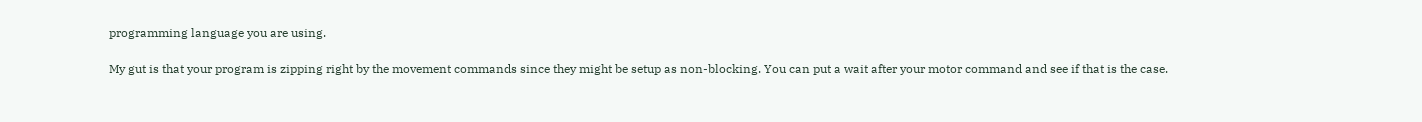programming language you are using.

My gut is that your program is zipping right by the movement commands since they might be setup as non-blocking. You can put a wait after your motor command and see if that is the case.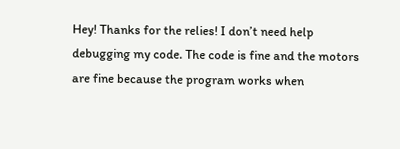Hey! Thanks for the relies! I don’t need help debugging my code. The code is fine and the motors are fine because the program works when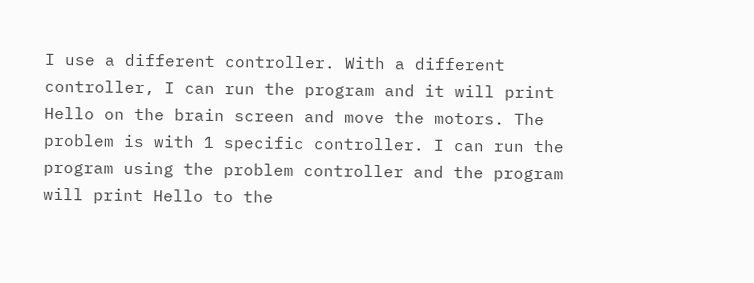I use a different controller. With a different controller, I can run the program and it will print Hello on the brain screen and move the motors. The problem is with 1 specific controller. I can run the program using the problem controller and the program will print Hello to the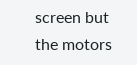screen but the motors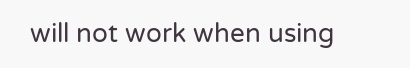will not work when using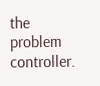the problem controller.